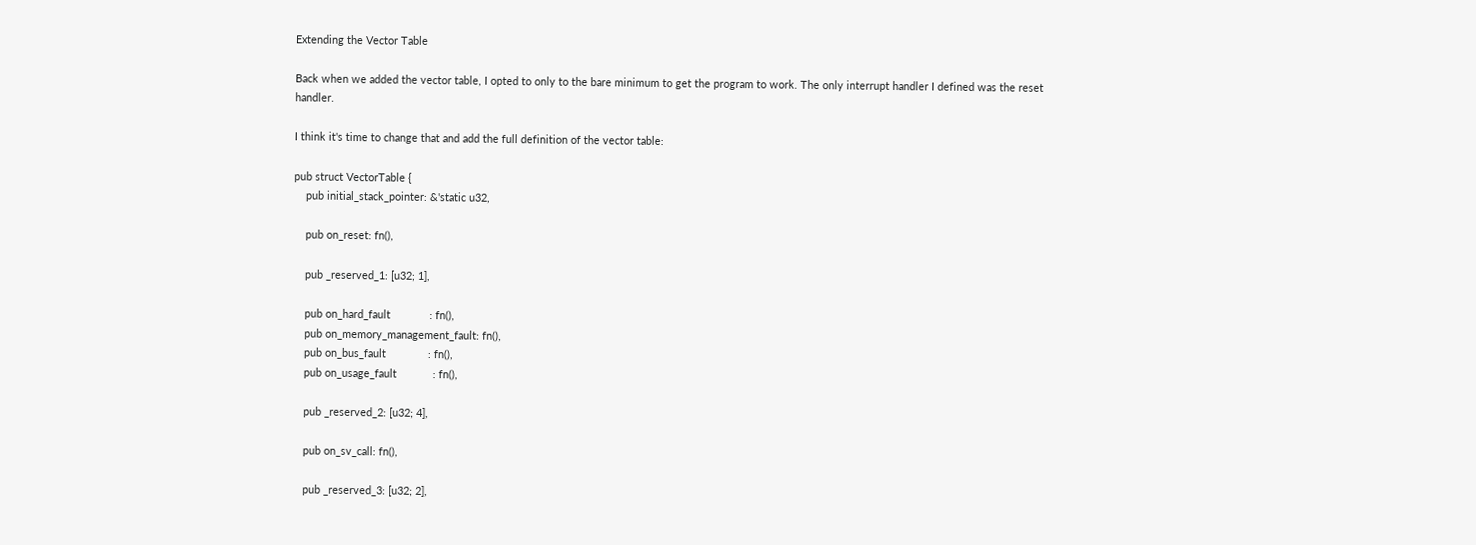Extending the Vector Table

Back when we added the vector table, I opted to only to the bare minimum to get the program to work. The only interrupt handler I defined was the reset handler.

I think it's time to change that and add the full definition of the vector table:

pub struct VectorTable {
    pub initial_stack_pointer: &'static u32,

    pub on_reset: fn(),

    pub _reserved_1: [u32; 1],

    pub on_hard_fault             : fn(),
    pub on_memory_management_fault: fn(),
    pub on_bus_fault              : fn(),
    pub on_usage_fault            : fn(),

    pub _reserved_2: [u32; 4],

    pub on_sv_call: fn(),

    pub _reserved_3: [u32; 2],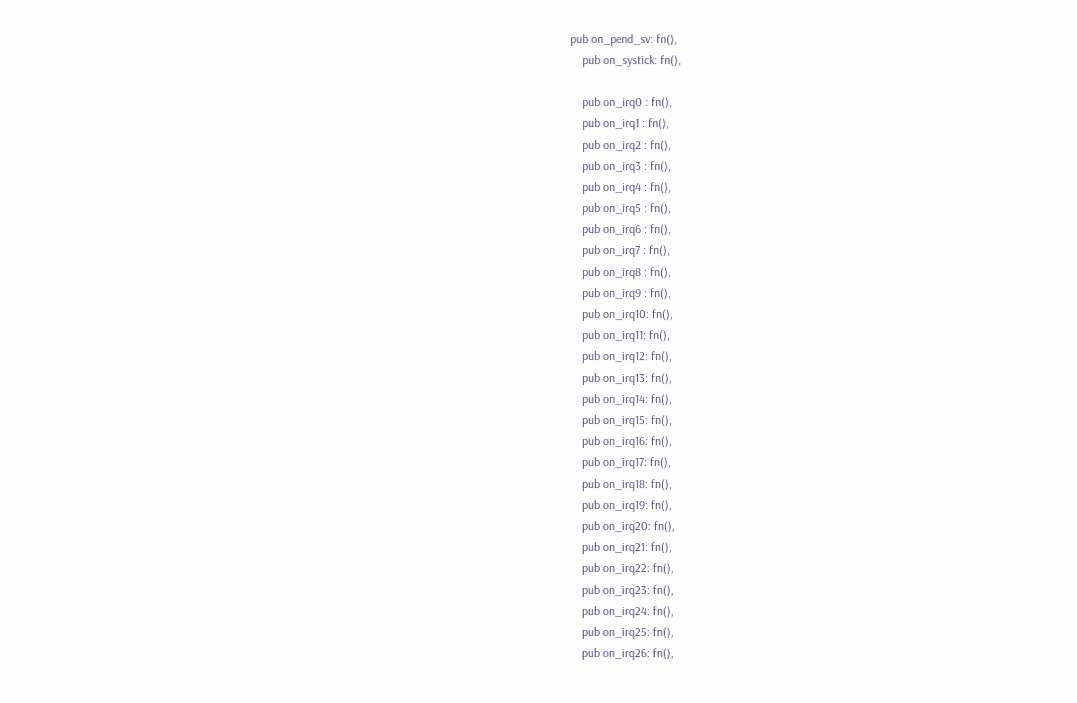pub on_pend_sv: fn(),
    pub on_systick: fn(),

    pub on_irq0 : fn(),
    pub on_irq1 : fn(),
    pub on_irq2 : fn(),
    pub on_irq3 : fn(),
    pub on_irq4 : fn(),
    pub on_irq5 : fn(),
    pub on_irq6 : fn(),
    pub on_irq7 : fn(),
    pub on_irq8 : fn(),
    pub on_irq9 : fn(),
    pub on_irq10: fn(),
    pub on_irq11: fn(),
    pub on_irq12: fn(),
    pub on_irq13: fn(),
    pub on_irq14: fn(),
    pub on_irq15: fn(),
    pub on_irq16: fn(),
    pub on_irq17: fn(),
    pub on_irq18: fn(),
    pub on_irq19: fn(),
    pub on_irq20: fn(),
    pub on_irq21: fn(),
    pub on_irq22: fn(),
    pub on_irq23: fn(),
    pub on_irq24: fn(),
    pub on_irq25: fn(),
    pub on_irq26: fn(),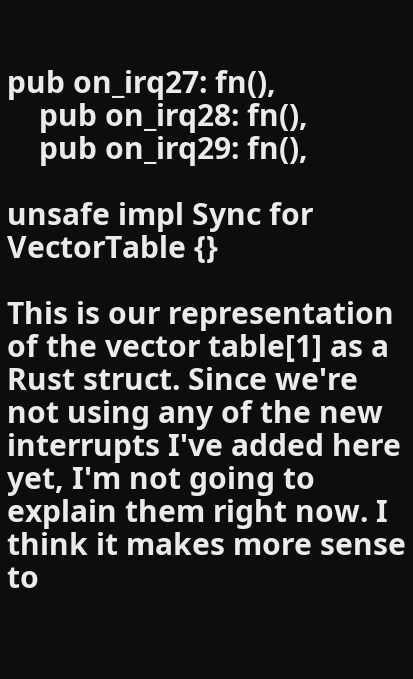pub on_irq27: fn(),
    pub on_irq28: fn(),
    pub on_irq29: fn(),

unsafe impl Sync for VectorTable {}

This is our representation of the vector table[1] as a Rust struct. Since we're not using any of the new interrupts I've added here yet, I'm not going to explain them right now. I think it makes more sense to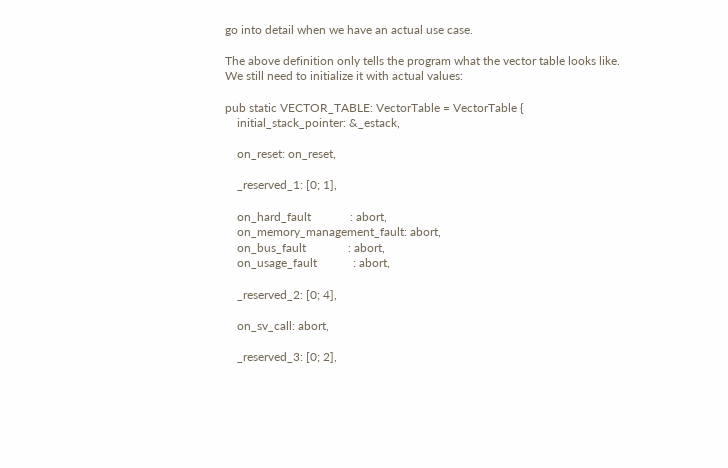go into detail when we have an actual use case.

The above definition only tells the program what the vector table looks like. We still need to initialize it with actual values:

pub static VECTOR_TABLE: VectorTable = VectorTable {
    initial_stack_pointer: &_estack,

    on_reset: on_reset,

    _reserved_1: [0; 1],

    on_hard_fault             : abort,
    on_memory_management_fault: abort,
    on_bus_fault              : abort,
    on_usage_fault            : abort,

    _reserved_2: [0; 4],

    on_sv_call: abort,

    _reserved_3: [0; 2],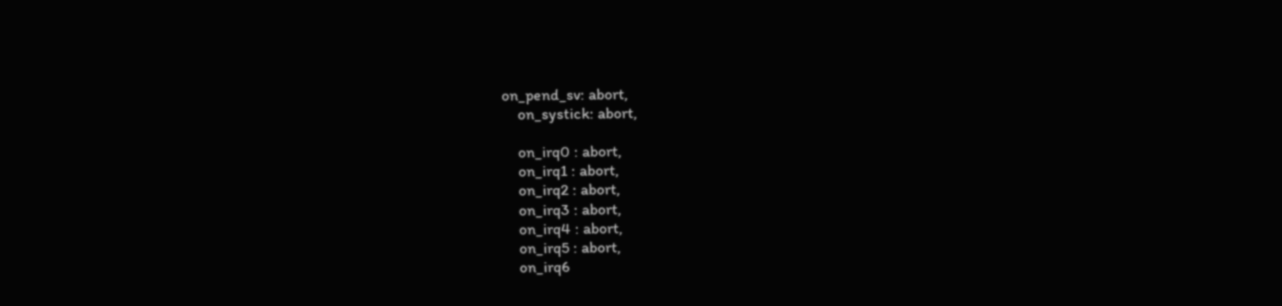on_pend_sv: abort,
    on_systick: abort,

    on_irq0 : abort,
    on_irq1 : abort,
    on_irq2 : abort,
    on_irq3 : abort,
    on_irq4 : abort,
    on_irq5 : abort,
    on_irq6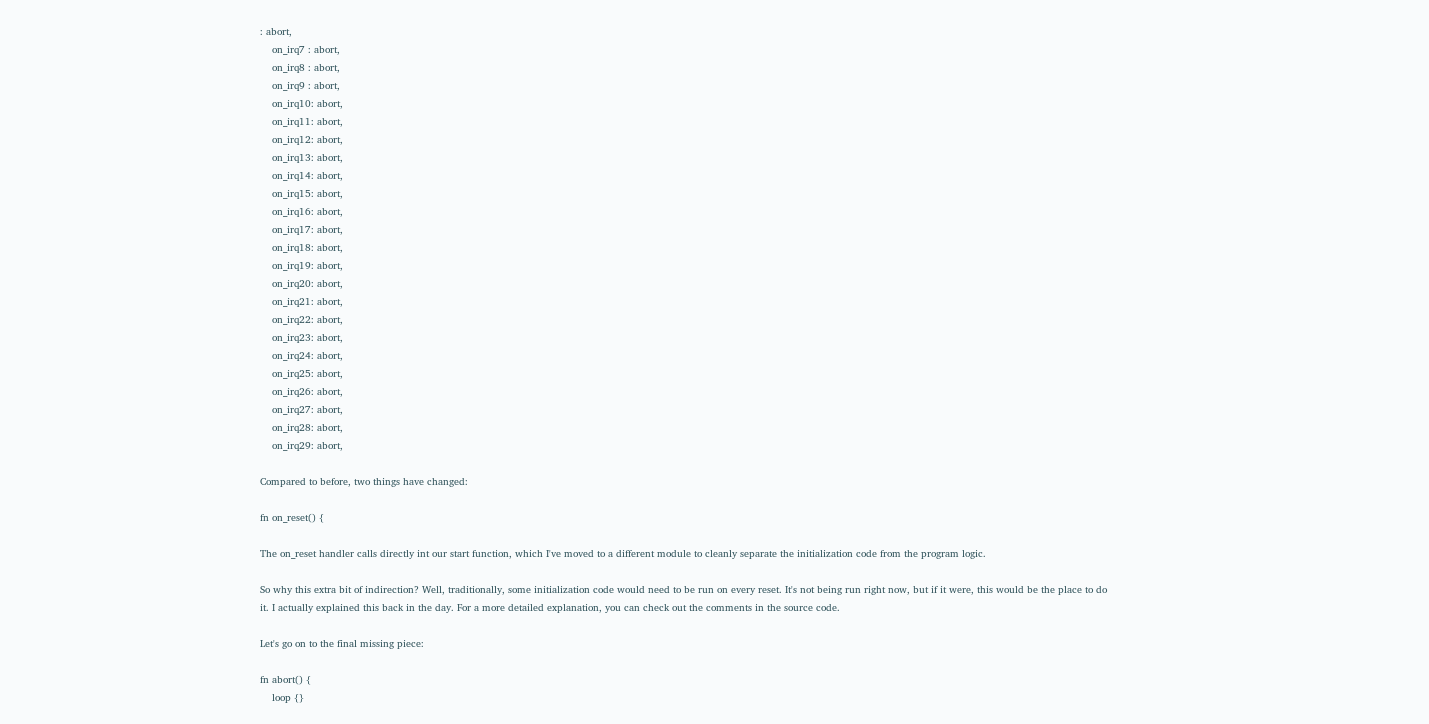: abort,
    on_irq7 : abort,
    on_irq8 : abort,
    on_irq9 : abort,
    on_irq10: abort,
    on_irq11: abort,
    on_irq12: abort,
    on_irq13: abort,
    on_irq14: abort,
    on_irq15: abort,
    on_irq16: abort,
    on_irq17: abort,
    on_irq18: abort,
    on_irq19: abort,
    on_irq20: abort,
    on_irq21: abort,
    on_irq22: abort,
    on_irq23: abort,
    on_irq24: abort,
    on_irq25: abort,
    on_irq26: abort,
    on_irq27: abort,
    on_irq28: abort,
    on_irq29: abort,

Compared to before, two things have changed:

fn on_reset() {

The on_reset handler calls directly int our start function, which I've moved to a different module to cleanly separate the initialization code from the program logic.

So why this extra bit of indirection? Well, traditionally, some initialization code would need to be run on every reset. It's not being run right now, but if it were, this would be the place to do it. I actually explained this back in the day. For a more detailed explanation, you can check out the comments in the source code.

Let's go on to the final missing piece:

fn abort() {
    loop {}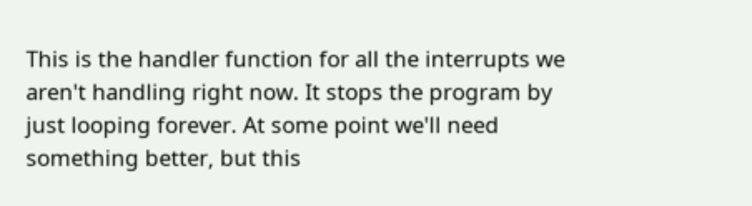This is the handler function for all the interrupts we aren't handling right now. It stops the program by just looping forever. At some point we'll need something better, but this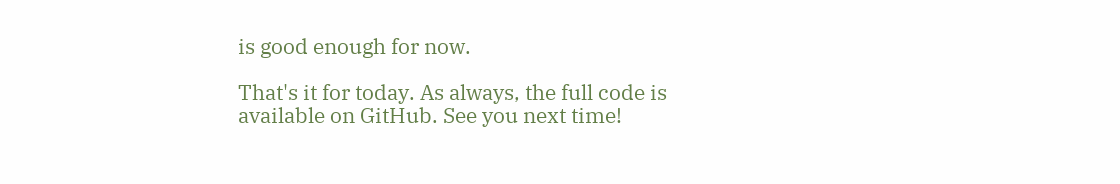is good enough for now.

That's it for today. As always, the full code is available on GitHub. See you next time!